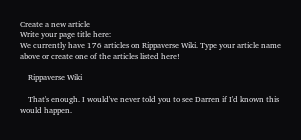Create a new article
Write your page title here:
We currently have 176 articles on Rippaverse Wiki. Type your article name above or create one of the articles listed here!

    Rippaverse Wiki

    That's enough. I would've never told you to see Darren if I'd known this would happen.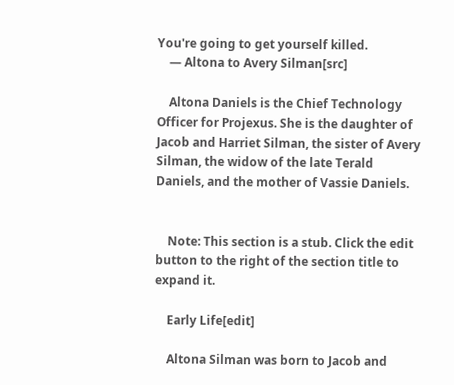You're going to get yourself killed.
    — Altona to Avery Silman[src]

    Altona Daniels is the Chief Technology Officer for Projexus. She is the daughter of Jacob and Harriet Silman, the sister of Avery Silman, the widow of the late Terald Daniels, and the mother of Vassie Daniels.


    Note: This section is a stub. Click the edit button to the right of the section title to expand it.

    Early Life[edit]

    Altona Silman was born to Jacob and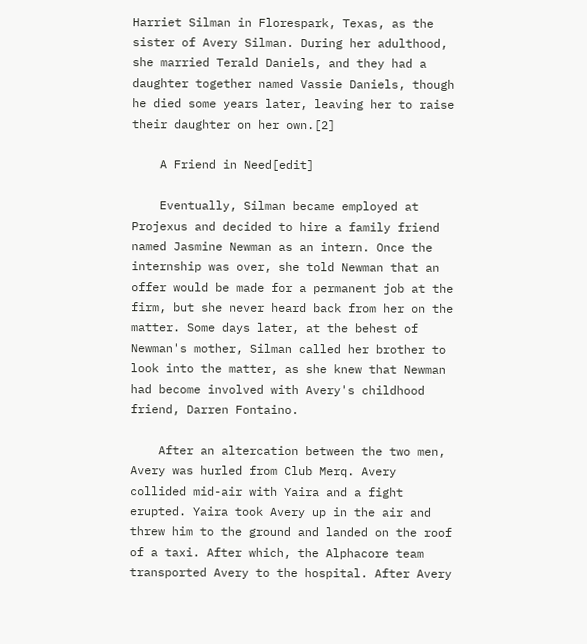Harriet Silman in Florespark, Texas, as the sister of Avery Silman. During her adulthood, she married Terald Daniels, and they had a daughter together named Vassie Daniels, though he died some years later, leaving her to raise their daughter on her own.[2]

    A Friend in Need[edit]

    Eventually, Silman became employed at Projexus and decided to hire a family friend named Jasmine Newman as an intern. Once the internship was over, she told Newman that an offer would be made for a permanent job at the firm, but she never heard back from her on the matter. Some days later, at the behest of Newman's mother, Silman called her brother to look into the matter, as she knew that Newman had become involved with Avery's childhood friend, Darren Fontaino.

    After an altercation between the two men, Avery was hurled from Club Merq. Avery collided mid-air with Yaira and a fight erupted. Yaira took Avery up in the air and threw him to the ground and landed on the roof of a taxi. After which, the Alphacore team transported Avery to the hospital. After Avery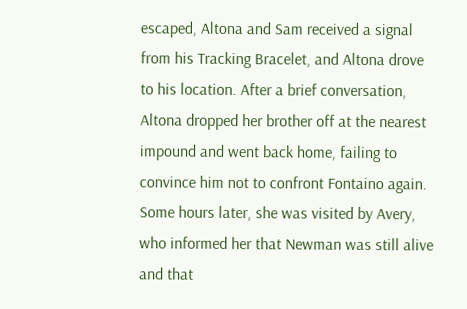escaped, Altona and Sam received a signal from his Tracking Bracelet, and Altona drove to his location. After a brief conversation, Altona dropped her brother off at the nearest impound and went back home, failing to convince him not to confront Fontaino again. Some hours later, she was visited by Avery, who informed her that Newman was still alive and that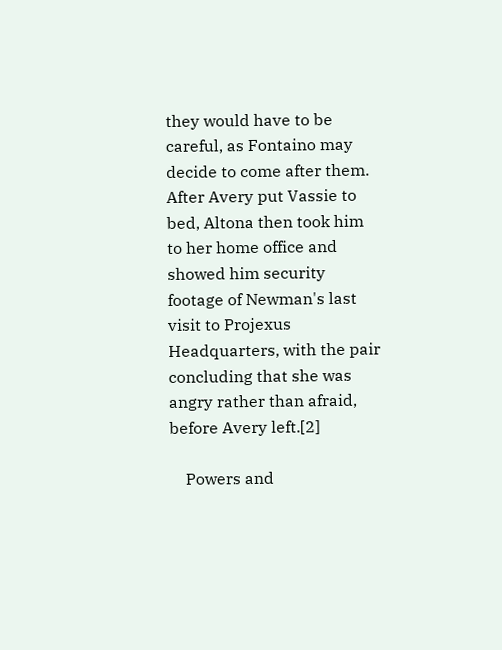they would have to be careful, as Fontaino may decide to come after them. After Avery put Vassie to bed, Altona then took him to her home office and showed him security footage of Newman's last visit to Projexus Headquarters, with the pair concluding that she was angry rather than afraid, before Avery left.[2]

    Powers and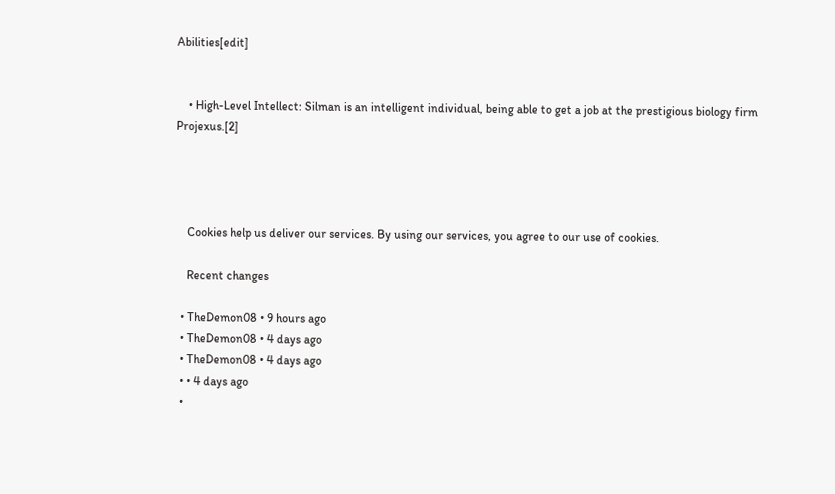Abilities[edit]


    • High-Level Intellect: Silman is an intelligent individual, being able to get a job at the prestigious biology firm Projexus.[2]




    Cookies help us deliver our services. By using our services, you agree to our use of cookies.

    Recent changes

  • TheDemon08 • 9 hours ago
  • TheDemon08 • 4 days ago
  • TheDemon08 • 4 days ago
  • • 4 days ago
  •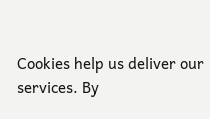Cookies help us deliver our services. By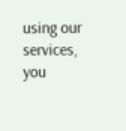using our services, you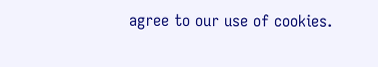agree to our use of cookies.